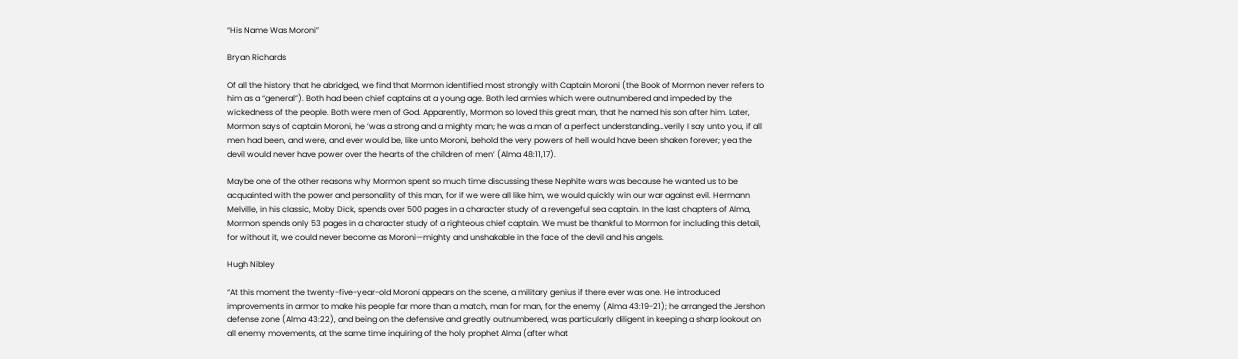“His Name Was Moroni”

Bryan Richards

Of all the history that he abridged, we find that Mormon identified most strongly with Captain Moroni (the Book of Mormon never refers to him as a “general”). Both had been chief captains at a young age. Both led armies which were outnumbered and impeded by the wickedness of the people. Both were men of God. Apparently, Mormon so loved this great man, that he named his son after him. Later, Mormon says of captain Moroni, he ’was a strong and a mighty man; he was a man of a perfect understanding…verily I say unto you, if all men had been, and were, and ever would be, like unto Moroni, behold the very powers of hell would have been shaken forever; yea the devil would never have power over the hearts of the children of men’ (Alma 48:11,17).

Maybe one of the other reasons why Mormon spent so much time discussing these Nephite wars was because he wanted us to be acquainted with the power and personality of this man, for if we were all like him, we would quickly win our war against evil. Hermann Melville, in his classic, Moby Dick, spends over 500 pages in a character study of a revengeful sea captain. In the last chapters of Alma, Mormon spends only 53 pages in a character study of a righteous chief captain. We must be thankful to Mormon for including this detail, for without it, we could never become as Moroni—mighty and unshakable in the face of the devil and his angels.

Hugh Nibley

“At this moment the twenty-five-year-old Moroni appears on the scene, a military genius if there ever was one. He introduced improvements in armor to make his people far more than a match, man for man, for the enemy (Alma 43:19-21); he arranged the Jershon defense zone (Alma 43:22), and being on the defensive and greatly outnumbered, was particularly diligent in keeping a sharp lookout on all enemy movements, at the same time inquiring of the holy prophet Alma (after what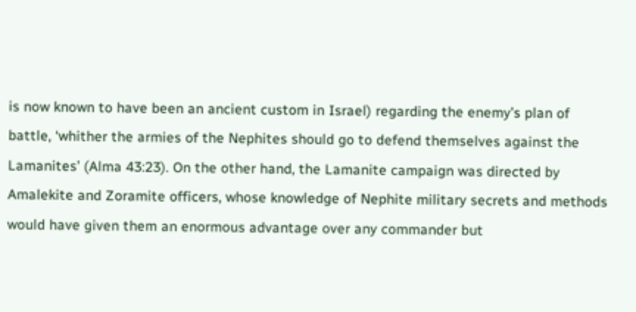is now known to have been an ancient custom in Israel) regarding the enemy’s plan of battle, ‘whither the armies of the Nephites should go to defend themselves against the Lamanites’ (Alma 43:23). On the other hand, the Lamanite campaign was directed by Amalekite and Zoramite officers, whose knowledge of Nephite military secrets and methods would have given them an enormous advantage over any commander but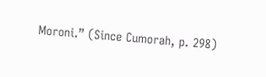Moroni.” (Since Cumorah, p. 298)